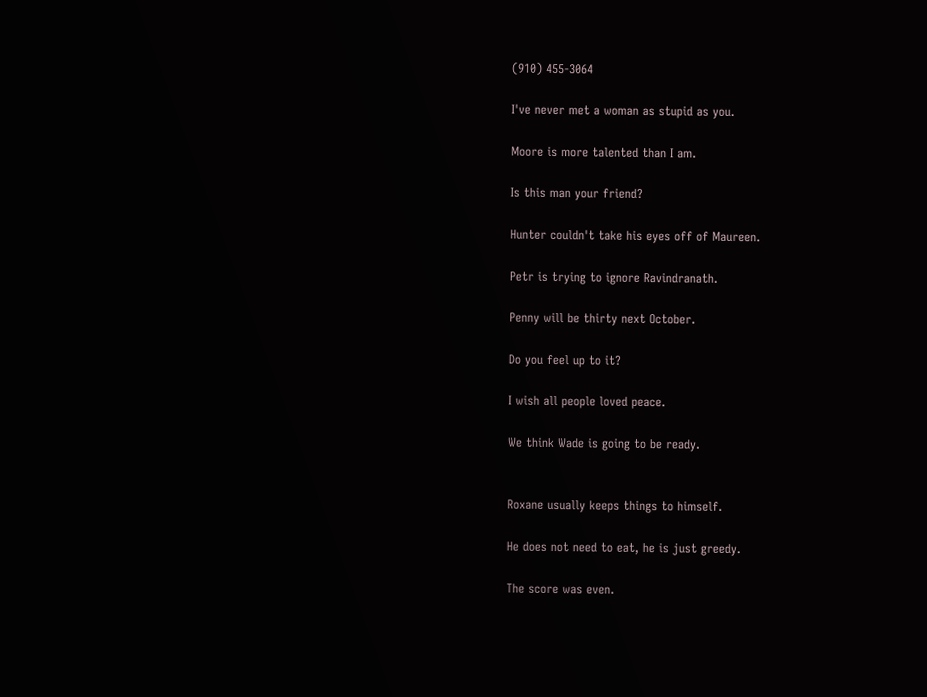(910) 455-3064

I've never met a woman as stupid as you.

Moore is more talented than I am.

Is this man your friend?

Hunter couldn't take his eyes off of Maureen.

Petr is trying to ignore Ravindranath.

Penny will be thirty next October.

Do you feel up to it?

I wish all people loved peace.

We think Wade is going to be ready.


Roxane usually keeps things to himself.

He does not need to eat, he is just greedy.

The score was even.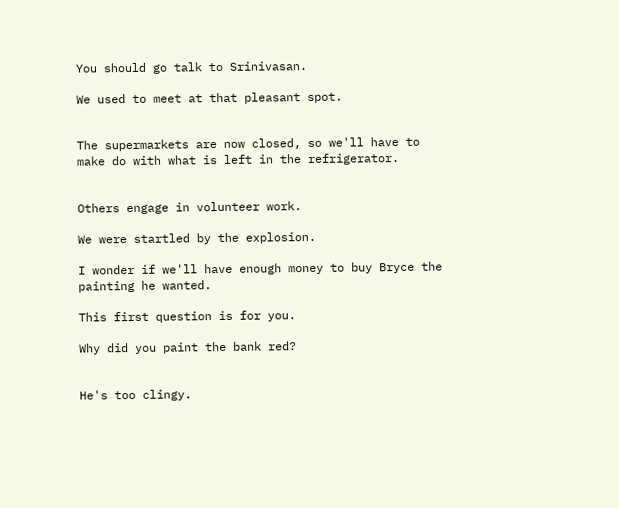You should go talk to Srinivasan.

We used to meet at that pleasant spot.


The supermarkets are now closed, so we'll have to make do with what is left in the refrigerator.


Others engage in volunteer work.

We were startled by the explosion.

I wonder if we'll have enough money to buy Bryce the painting he wanted.

This first question is for you.

Why did you paint the bank red?


He's too clingy.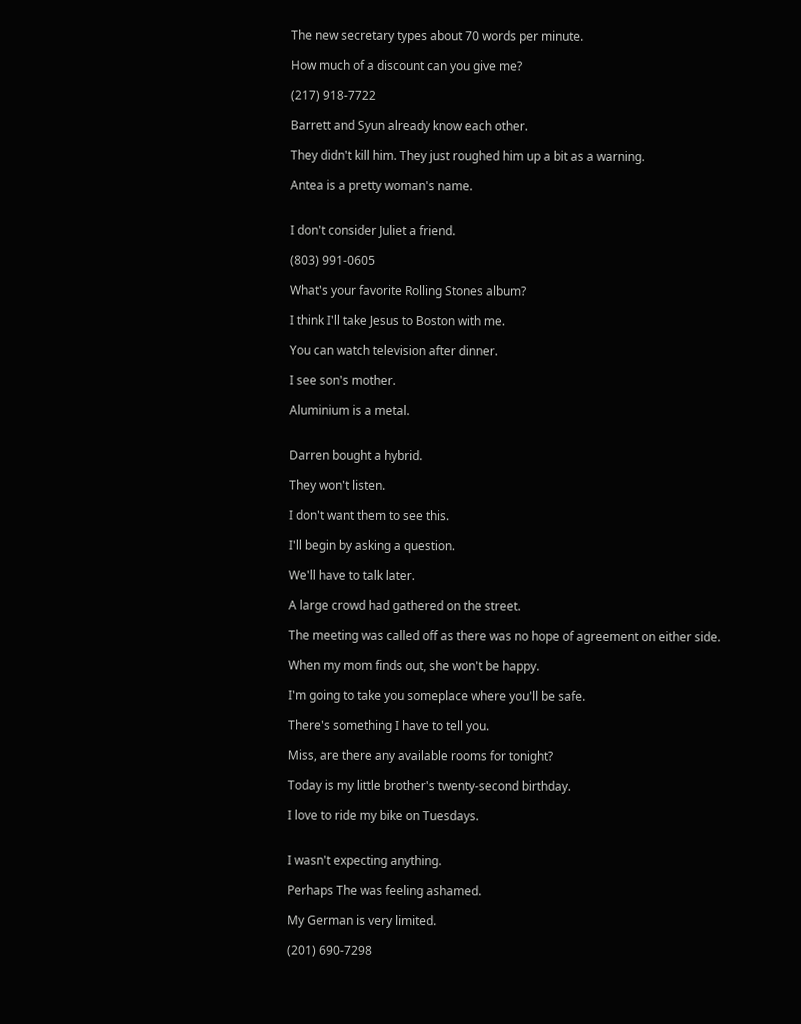The new secretary types about 70 words per minute.

How much of a discount can you give me?

(217) 918-7722

Barrett and Syun already know each other.

They didn't kill him. They just roughed him up a bit as a warning.

Antea is a pretty woman's name.


I don't consider Juliet a friend.

(803) 991-0605

What's your favorite Rolling Stones album?

I think I'll take Jesus to Boston with me.

You can watch television after dinner.

I see son's mother.

Aluminium is a metal.


Darren bought a hybrid.

They won't listen.

I don't want them to see this.

I'll begin by asking a question.

We'll have to talk later.

A large crowd had gathered on the street.

The meeting was called off as there was no hope of agreement on either side.

When my mom finds out, she won't be happy.

I'm going to take you someplace where you'll be safe.

There's something I have to tell you.

Miss, are there any available rooms for tonight?

Today is my little brother's twenty-second birthday.

I love to ride my bike on Tuesdays.


I wasn't expecting anything.

Perhaps The was feeling ashamed.

My German is very limited.

(201) 690-7298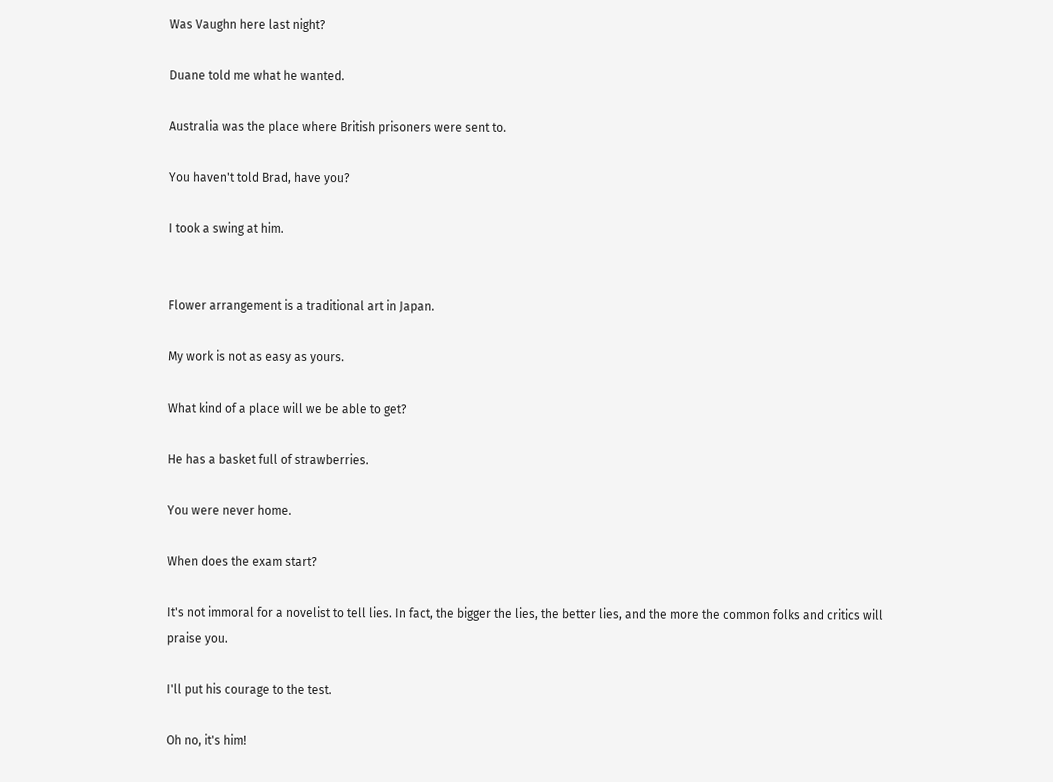Was Vaughn here last night?

Duane told me what he wanted.

Australia was the place where British prisoners were sent to.

You haven't told Brad, have you?

I took a swing at him.


Flower arrangement is a traditional art in Japan.

My work is not as easy as yours.

What kind of a place will we be able to get?

He has a basket full of strawberries.

You were never home.

When does the exam start?

It's not immoral for a novelist to tell lies. In fact, the bigger the lies, the better lies, and the more the common folks and critics will praise you.

I'll put his courage to the test.

Oh no, it's him!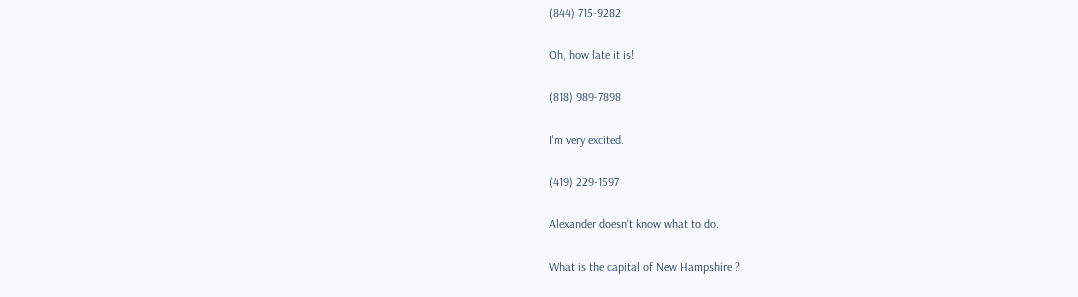(844) 715-9282

Oh, how late it is!

(818) 989-7898

I'm very excited.

(419) 229-1597

Alexander doesn't know what to do.

What is the capital of New Hampshire ?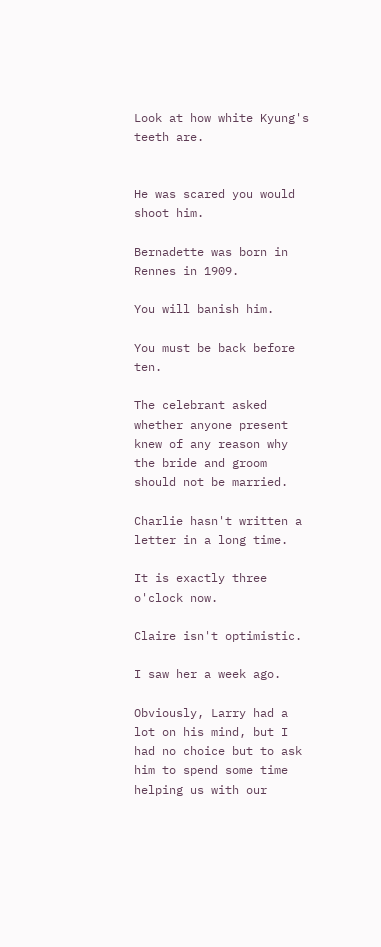Look at how white Kyung's teeth are.


He was scared you would shoot him.

Bernadette was born in Rennes in 1909.

You will banish him.

You must be back before ten.

The celebrant asked whether anyone present knew of any reason why the bride and groom should not be married.

Charlie hasn't written a letter in a long time.

It is exactly three o'clock now.

Claire isn't optimistic.

I saw her a week ago.

Obviously, Larry had a lot on his mind, but I had no choice but to ask him to spend some time helping us with our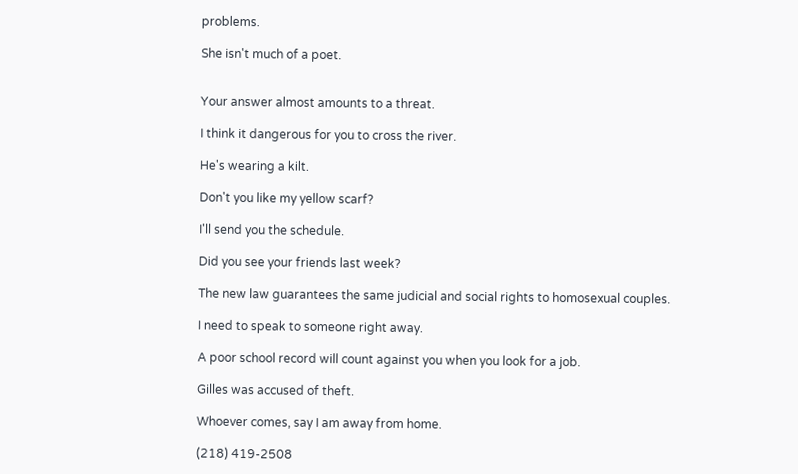problems.

She isn't much of a poet.


Your answer almost amounts to a threat.

I think it dangerous for you to cross the river.

He's wearing a kilt.

Don't you like my yellow scarf?

I'll send you the schedule.

Did you see your friends last week?

The new law guarantees the same judicial and social rights to homosexual couples.

I need to speak to someone right away.

A poor school record will count against you when you look for a job.

Gilles was accused of theft.

Whoever comes, say I am away from home.

(218) 419-2508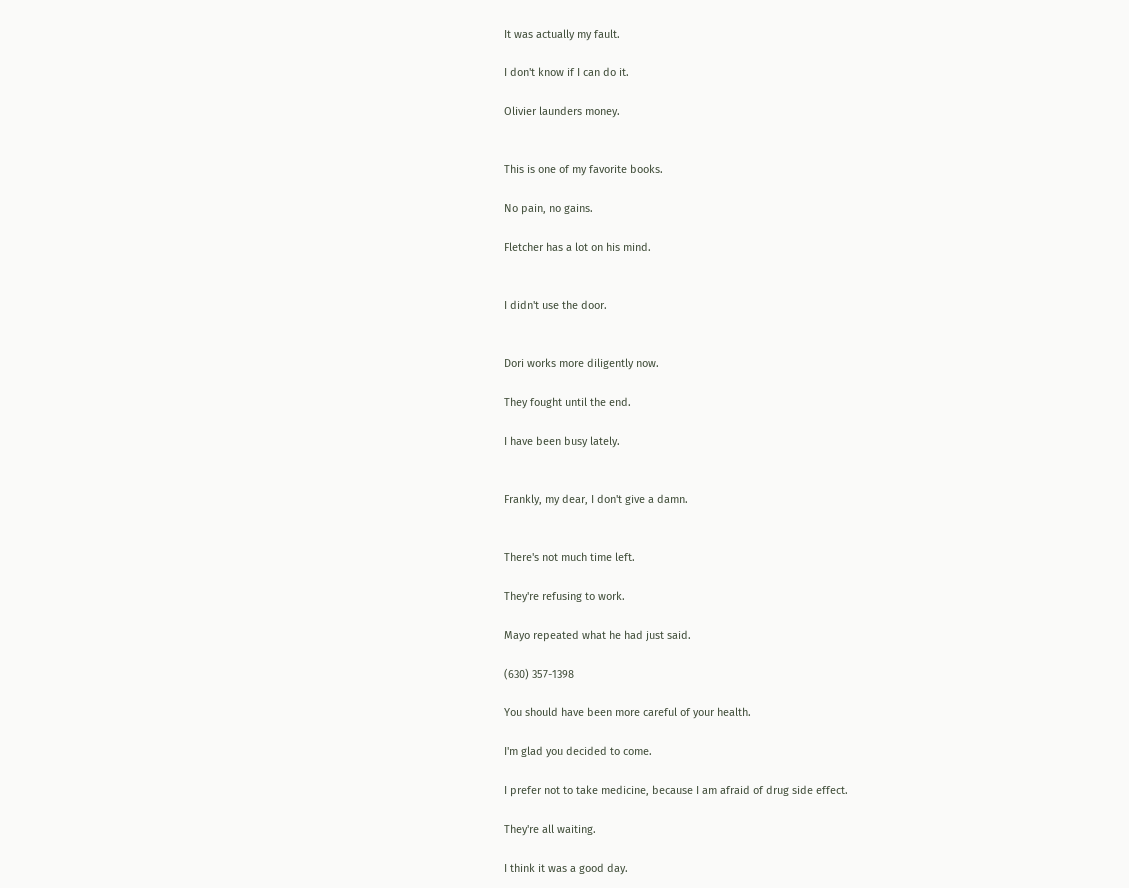It was actually my fault.

I don't know if I can do it.

Olivier launders money.


This is one of my favorite books.

No pain, no gains.

Fletcher has a lot on his mind.


I didn't use the door.


Dori works more diligently now.

They fought until the end.

I have been busy lately.


Frankly, my dear, I don't give a damn.


There's not much time left.

They're refusing to work.

Mayo repeated what he had just said.

(630) 357-1398

You should have been more careful of your health.

I'm glad you decided to come.

I prefer not to take medicine, because I am afraid of drug side effect.

They're all waiting.

I think it was a good day.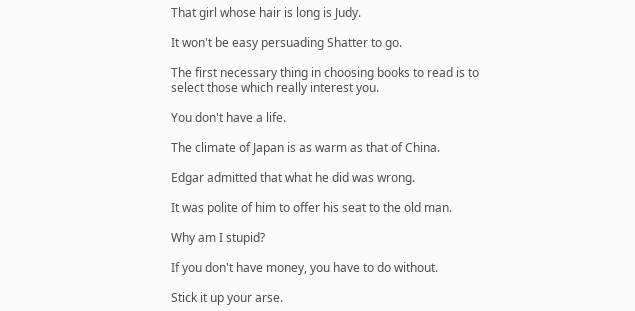That girl whose hair is long is Judy.

It won't be easy persuading Shatter to go.

The first necessary thing in choosing books to read is to select those which really interest you.

You don't have a life.

The climate of Japan is as warm as that of China.

Edgar admitted that what he did was wrong.

It was polite of him to offer his seat to the old man.

Why am I stupid?

If you don't have money, you have to do without.

Stick it up your arse.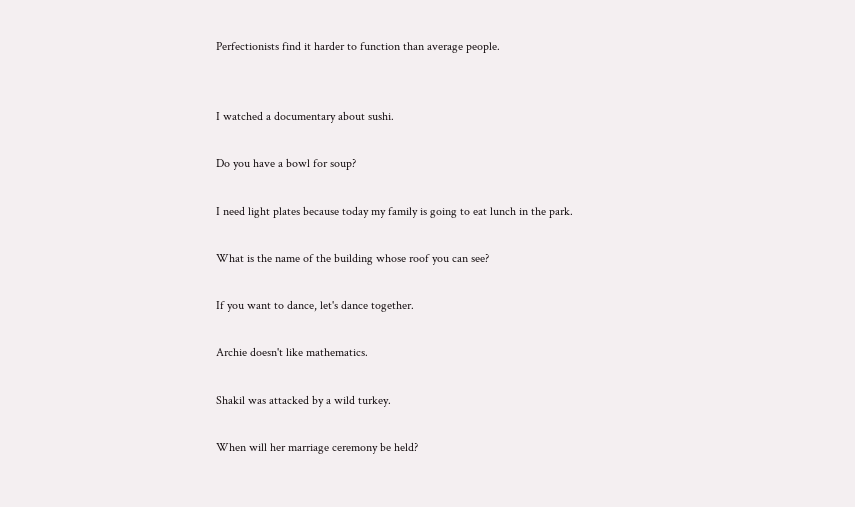Perfectionists find it harder to function than average people.


I watched a documentary about sushi.

Do you have a bowl for soup?

I need light plates because today my family is going to eat lunch in the park.

What is the name of the building whose roof you can see?

If you want to dance, let's dance together.

Archie doesn't like mathematics.

Shakil was attacked by a wild turkey.

When will her marriage ceremony be held?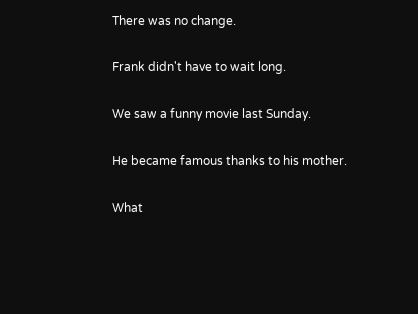There was no change.

Frank didn't have to wait long.

We saw a funny movie last Sunday.

He became famous thanks to his mother.

What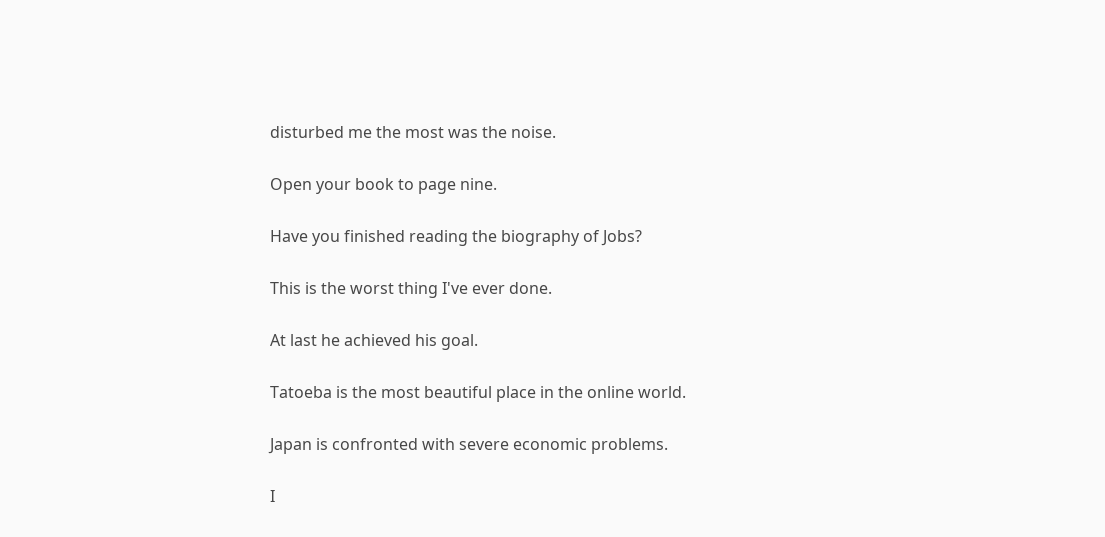disturbed me the most was the noise.

Open your book to page nine.

Have you finished reading the biography of Jobs?

This is the worst thing I've ever done.

At last he achieved his goal.

Tatoeba is the most beautiful place in the online world.

Japan is confronted with severe economic problems.

I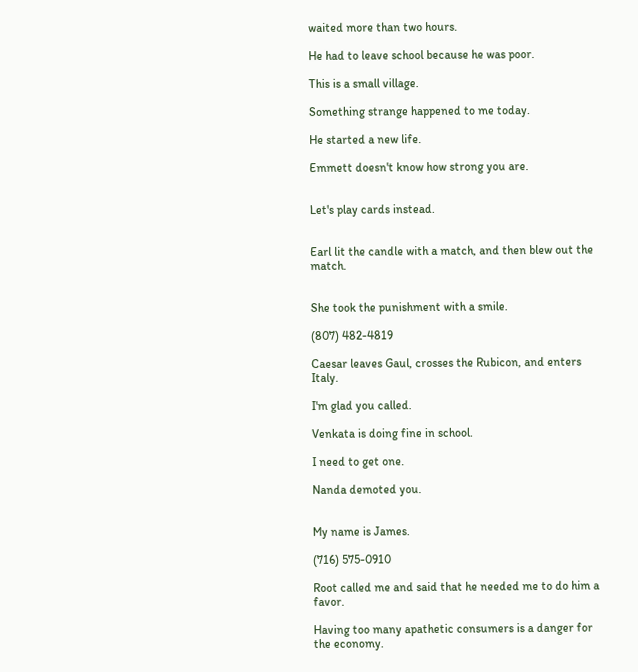waited more than two hours.

He had to leave school because he was poor.

This is a small village.

Something strange happened to me today.

He started a new life.

Emmett doesn't know how strong you are.


Let's play cards instead.


Earl lit the candle with a match, and then blew out the match.


She took the punishment with a smile.

(807) 482-4819

Caesar leaves Gaul, crosses the Rubicon, and enters Italy.

I'm glad you called.

Venkata is doing fine in school.

I need to get one.

Nanda demoted you.


My name is James.

(716) 575-0910

Root called me and said that he needed me to do him a favor.

Having too many apathetic consumers is a danger for the economy.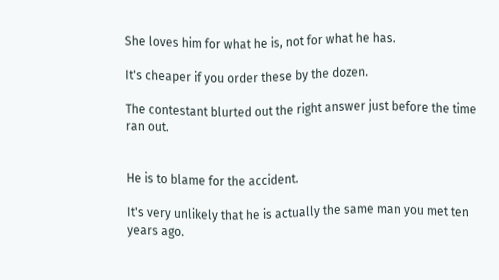She loves him for what he is, not for what he has.

It's cheaper if you order these by the dozen.

The contestant blurted out the right answer just before the time ran out.


He is to blame for the accident.

It's very unlikely that he is actually the same man you met ten years ago.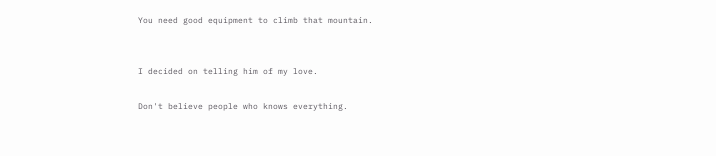You need good equipment to climb that mountain.


I decided on telling him of my love.

Don't believe people who knows everything.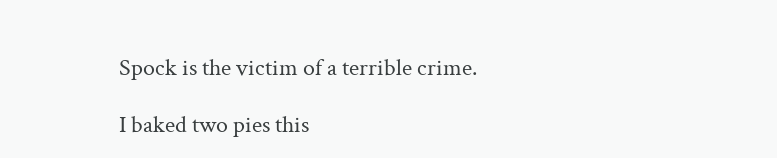Spock is the victim of a terrible crime.

I baked two pies this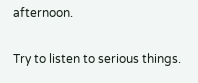afternoon.

Try to listen to serious things.